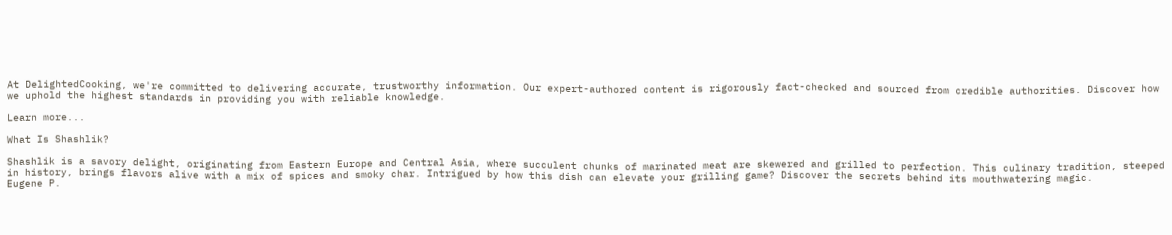At DelightedCooking, we're committed to delivering accurate, trustworthy information. Our expert-authored content is rigorously fact-checked and sourced from credible authorities. Discover how we uphold the highest standards in providing you with reliable knowledge.

Learn more...

What Is Shashlik?

Shashlik is a savory delight, originating from Eastern Europe and Central Asia, where succulent chunks of marinated meat are skewered and grilled to perfection. This culinary tradition, steeped in history, brings flavors alive with a mix of spices and smoky char. Intrigued by how this dish can elevate your grilling game? Discover the secrets behind its mouthwatering magic.
Eugene P.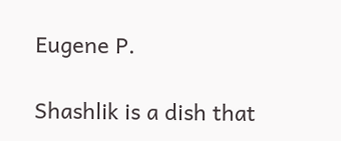Eugene P.

Shashlik is a dish that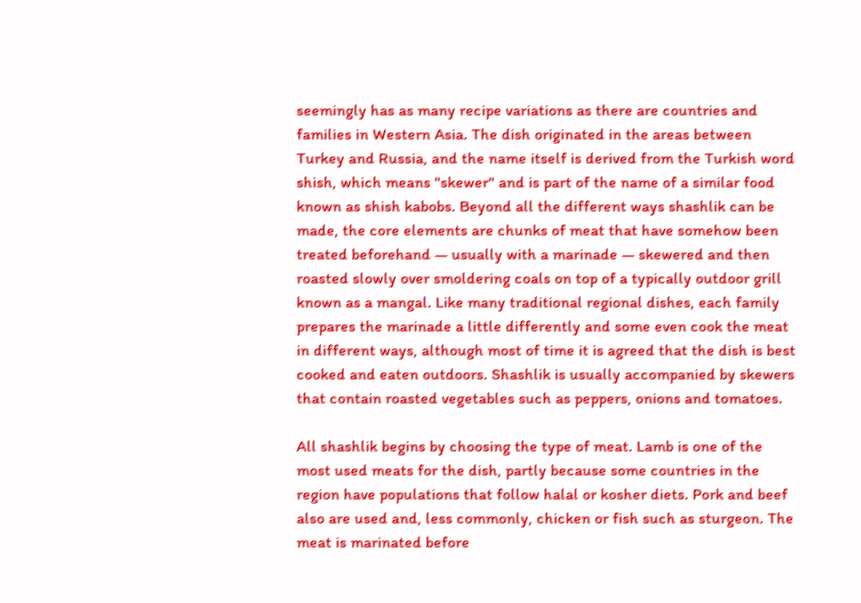seemingly has as many recipe variations as there are countries and families in Western Asia. The dish originated in the areas between Turkey and Russia, and the name itself is derived from the Turkish word shish, which means "skewer" and is part of the name of a similar food known as shish kabobs. Beyond all the different ways shashlik can be made, the core elements are chunks of meat that have somehow been treated beforehand — usually with a marinade — skewered and then roasted slowly over smoldering coals on top of a typically outdoor grill known as a mangal. Like many traditional regional dishes, each family prepares the marinade a little differently and some even cook the meat in different ways, although most of time it is agreed that the dish is best cooked and eaten outdoors. Shashlik is usually accompanied by skewers that contain roasted vegetables such as peppers, onions and tomatoes.

All shashlik begins by choosing the type of meat. Lamb is one of the most used meats for the dish, partly because some countries in the region have populations that follow halal or kosher diets. Pork and beef also are used and, less commonly, chicken or fish such as sturgeon. The meat is marinated before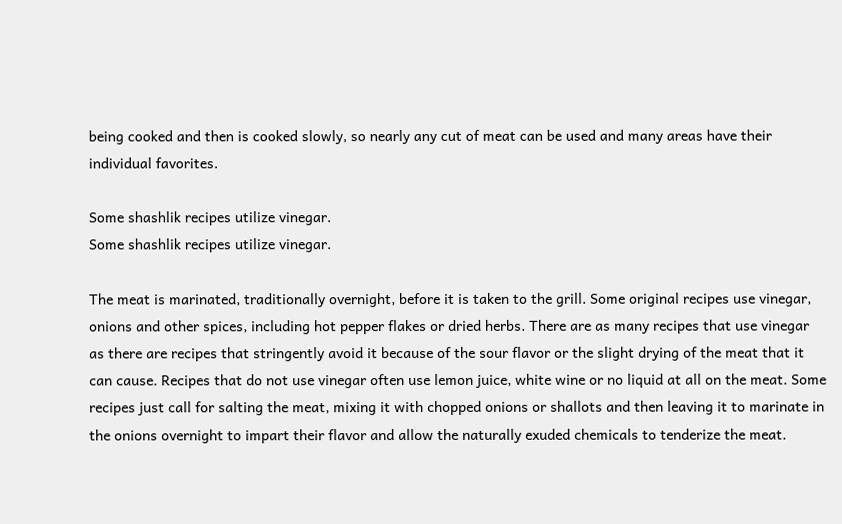being cooked and then is cooked slowly, so nearly any cut of meat can be used and many areas have their individual favorites.

Some shashlik recipes utilize vinegar.
Some shashlik recipes utilize vinegar.

The meat is marinated, traditionally overnight, before it is taken to the grill. Some original recipes use vinegar, onions and other spices, including hot pepper flakes or dried herbs. There are as many recipes that use vinegar as there are recipes that stringently avoid it because of the sour flavor or the slight drying of the meat that it can cause. Recipes that do not use vinegar often use lemon juice, white wine or no liquid at all on the meat. Some recipes just call for salting the meat, mixing it with chopped onions or shallots and then leaving it to marinate in the onions overnight to impart their flavor and allow the naturally exuded chemicals to tenderize the meat.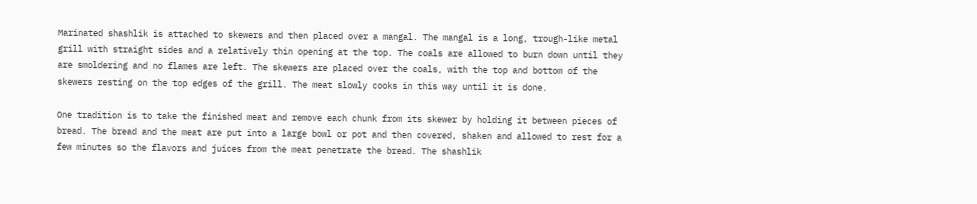Marinated shashlik is attached to skewers and then placed over a mangal. The mangal is a long, trough-like metal grill with straight sides and a relatively thin opening at the top. The coals are allowed to burn down until they are smoldering and no flames are left. The skewers are placed over the coals, with the top and bottom of the skewers resting on the top edges of the grill. The meat slowly cooks in this way until it is done.

One tradition is to take the finished meat and remove each chunk from its skewer by holding it between pieces of bread. The bread and the meat are put into a large bowl or pot and then covered, shaken and allowed to rest for a few minutes so the flavors and juices from the meat penetrate the bread. The shashlik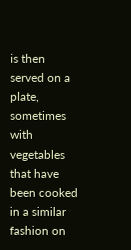is then served on a plate, sometimes with vegetables that have been cooked in a similar fashion on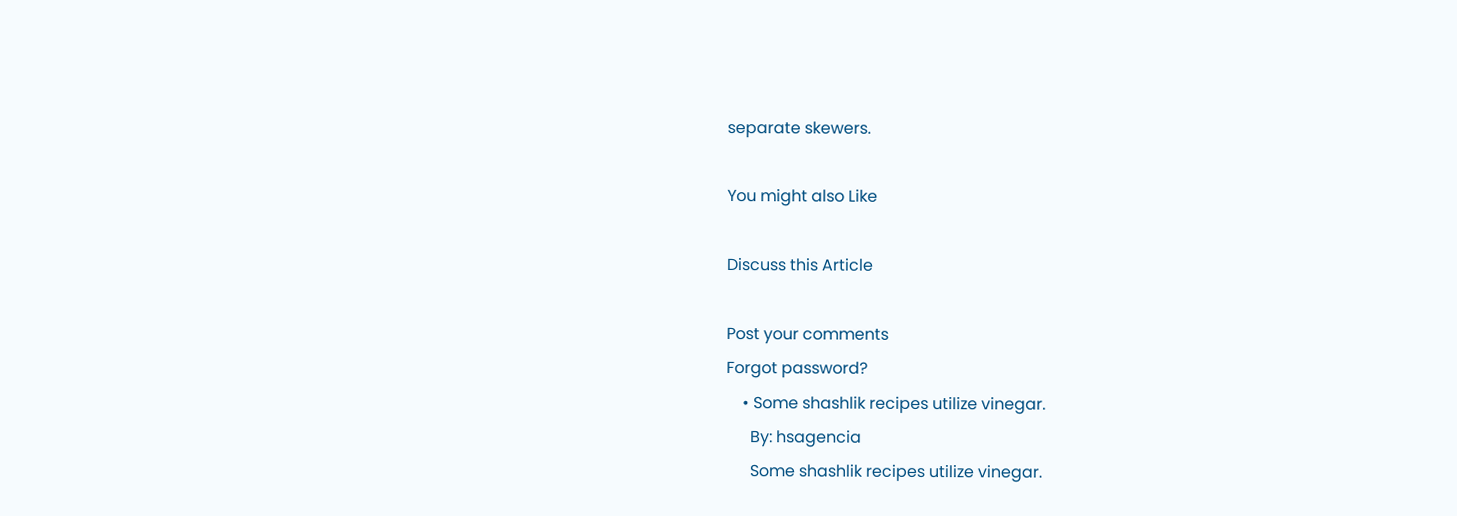separate skewers.

You might also Like

Discuss this Article

Post your comments
Forgot password?
    • Some shashlik recipes utilize vinegar.
      By: hsagencia
      Some shashlik recipes utilize vinegar.